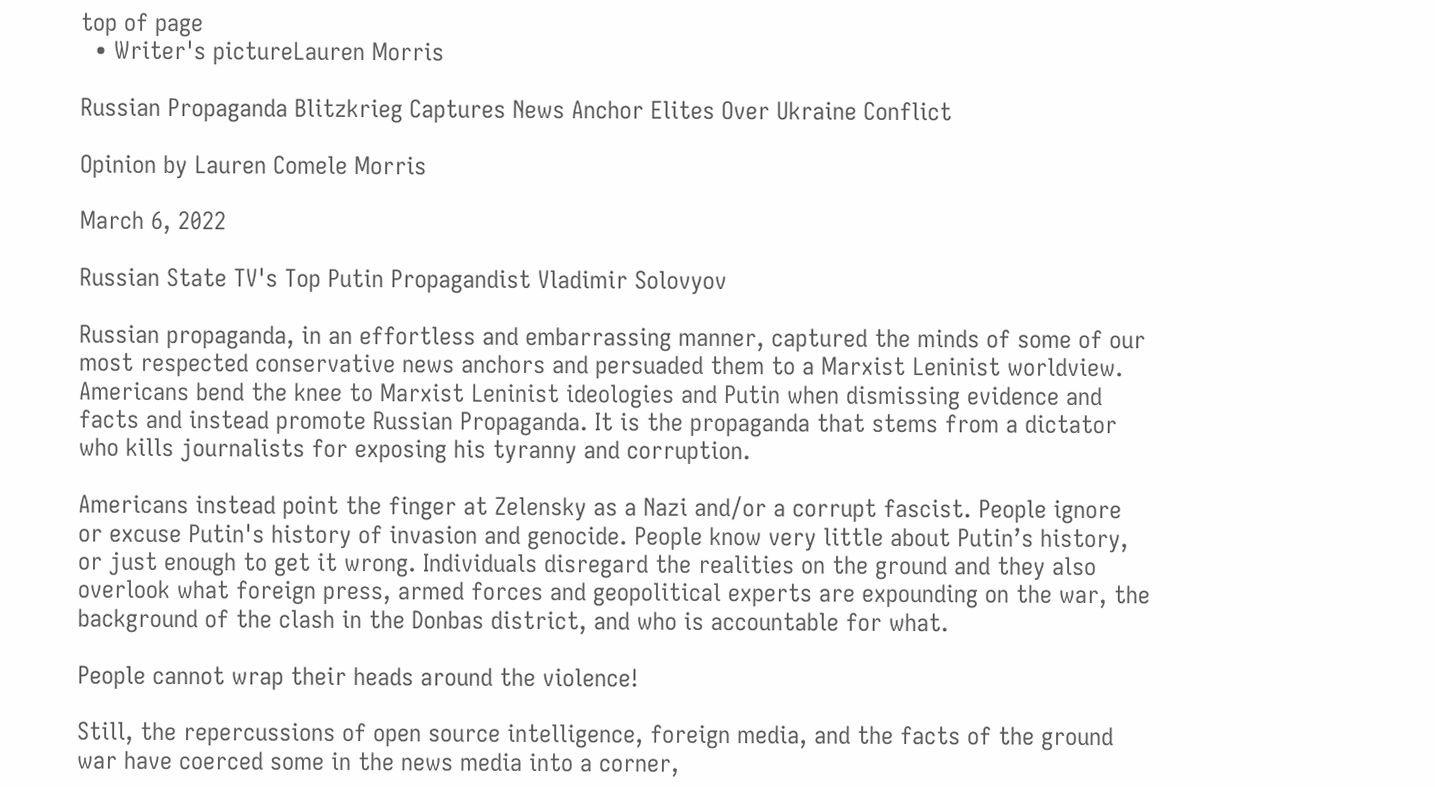top of page
  • Writer's pictureLauren Morris

Russian Propaganda Blitzkrieg Captures News Anchor Elites Over Ukraine Conflict

Opinion by Lauren Comele Morris

March 6, 2022

Russian State TV's Top Putin Propagandist Vladimir Solovyov

Russian propaganda, in an effortless and embarrassing manner, captured the minds of some of our most respected conservative news anchors and persuaded them to a Marxist Leninist worldview. Americans bend the knee to Marxist Leninist ideologies and Putin when dismissing evidence and facts and instead promote Russian Propaganda. It is the propaganda that stems from a dictator who kills journalists for exposing his tyranny and corruption.

Americans instead point the finger at Zelensky as a Nazi and/or a corrupt fascist. People ignore or excuse Putin's history of invasion and genocide. People know very little about Putin’s history, or just enough to get it wrong. Individuals disregard the realities on the ground and they also overlook what foreign press, armed forces and geopolitical experts are expounding on the war, the background of the clash in the Donbas district, and who is accountable for what.

People cannot wrap their heads around the violence!

Still, the repercussions of open source intelligence, foreign media, and the facts of the ground war have coerced some in the news media into a corner,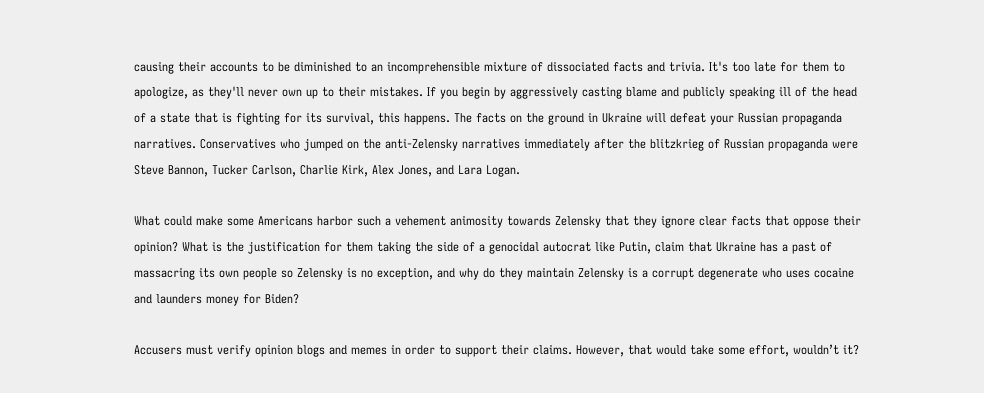causing their accounts to be diminished to an incomprehensible mixture of dissociated facts and trivia. It's too late for them to apologize, as they'll never own up to their mistakes. If you begin by aggressively casting blame and publicly speaking ill of the head of a state that is fighting for its survival, this happens. The facts on the ground in Ukraine will defeat your Russian propaganda narratives. Conservatives who jumped on the anti-Zelensky narratives immediately after the blitzkrieg of Russian propaganda were Steve Bannon, Tucker Carlson, Charlie Kirk, Alex Jones, and Lara Logan.

What could make some Americans harbor such a vehement animosity towards Zelensky that they ignore clear facts that oppose their opinion? What is the justification for them taking the side of a genocidal autocrat like Putin, claim that Ukraine has a past of massacring its own people so Zelensky is no exception, and why do they maintain Zelensky is a corrupt degenerate who uses cocaine and launders money for Biden?

Accusers must verify opinion blogs and memes in order to support their claims. However, that would take some effort, wouldn’t it?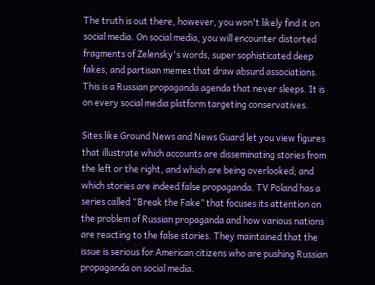The truth is out there, however, you won't likely find it on social media. On social media, you will encounter distorted fragments of Zelensky's words, super sophisticated deep fakes, and partisan memes that draw absurd associations. This is a Russian propaganda agenda that never sleeps. It is on every social media platform targeting conservatives.

Sites like Ground News and News Guard let you view figures that illustrate which accounts are disseminating stories from the left or the right, and which are being overlooked; and which stories are indeed false propaganda. TV Poland has a series called “Break the Fake” that focuses its attention on the problem of Russian propaganda and how various nations are reacting to the false stories. They maintained that the issue is serious for American citizens who are pushing Russian propaganda on social media.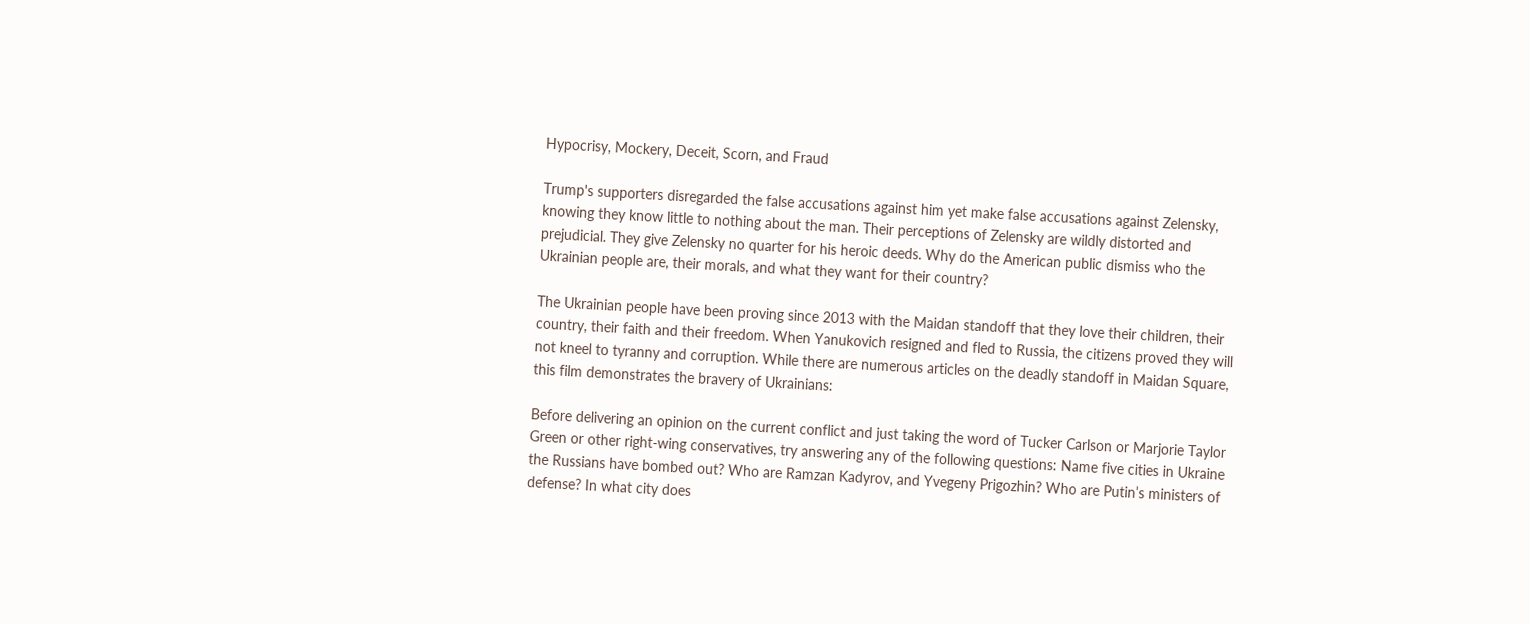Hypocrisy, Mockery, Deceit, Scorn, and Fraud

Trump's supporters disregarded the false accusations against him yet make false accusations against Zelensky, knowing they know little to nothing about the man. Their perceptions of Zelensky are wildly distorted and prejudicial. They give Zelensky no quarter for his heroic deeds. Why do the American public dismiss who the Ukrainian people are, their morals, and what they want for their country?

The Ukrainian people have been proving since 2013 with the Maidan standoff that they love their children, their country, their faith and their freedom. When Yanukovich resigned and fled to Russia, the citizens proved they will not kneel to tyranny and corruption. While there are numerous articles on the deadly standoff in Maidan Square, this film demonstrates the bravery of Ukrainians:

Before delivering an opinion on the current conflict and just taking the word of Tucker Carlson or Marjorie Taylor Green or other right-wing conservatives, try answering any of the following questions: Name five cities in Ukraine the Russians have bombed out? Who are Ramzan Kadyrov, and Yvegeny Prigozhin? Who are Putin’s ministers of defense? In what city does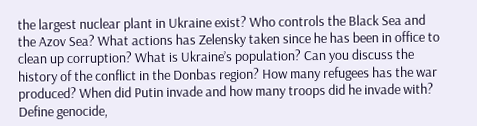the largest nuclear plant in Ukraine exist? Who controls the Black Sea and the Azov Sea? What actions has Zelensky taken since he has been in office to clean up corruption? What is Ukraine’s population? Can you discuss the history of the conflict in the Donbas region? How many refugees has the war produced? When did Putin invade and how many troops did he invade with? Define genocide,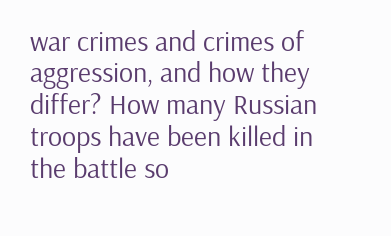war crimes and crimes of aggression, and how they differ? How many Russian troops have been killed in the battle so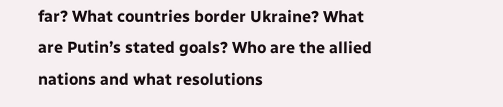far? What countries border Ukraine? What are Putin’s stated goals? Who are the allied nations and what resolutions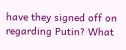have they signed off on regarding Putin? What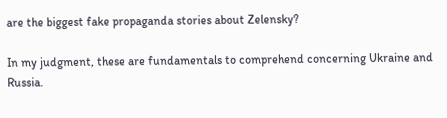are the biggest fake propaganda stories about Zelensky?

In my judgment, these are fundamentals to comprehend concerning Ukraine and Russia.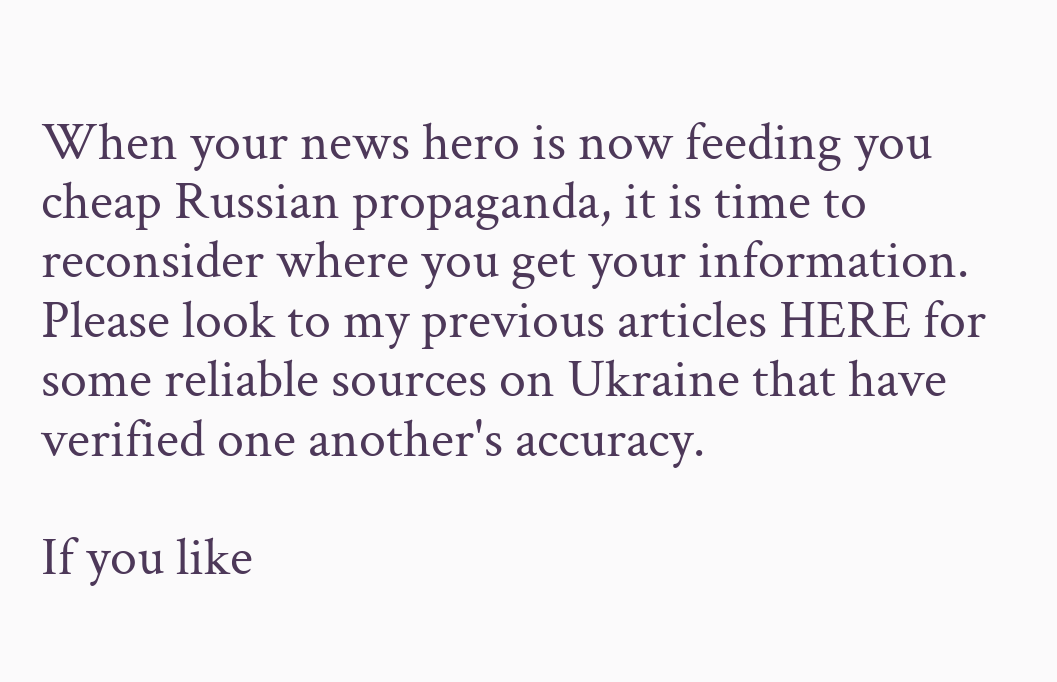When your news hero is now feeding you cheap Russian propaganda, it is time to reconsider where you get your information. Please look to my previous articles HERE for some reliable sources on Ukraine that have verified one another's accuracy.

If you like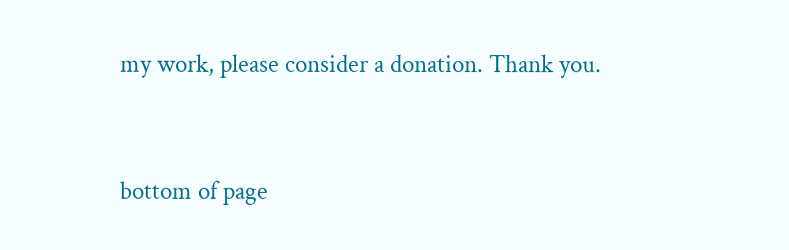my work, please consider a donation. Thank you.


bottom of page